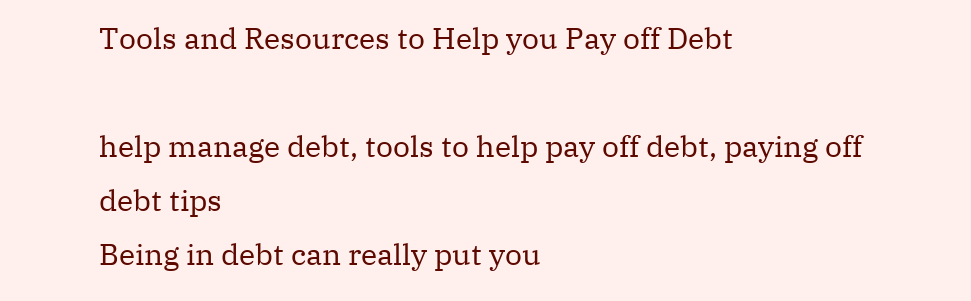Tools and Resources to Help you Pay off Debt

help manage debt, tools to help pay off debt, paying off debt tips
Being in debt can really put you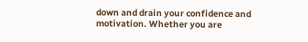down and drain your confidence and motivation. Whether you are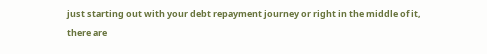just starting out with your debt repayment journey or right in the middle of it, there are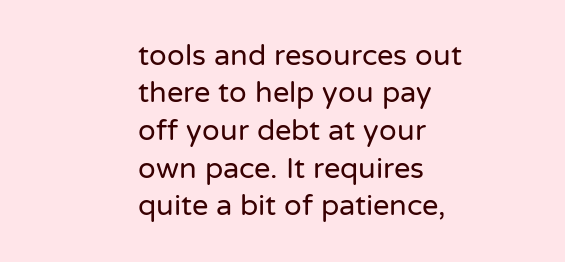tools and resources out there to help you pay off your debt at your own pace. It requires quite a bit of patience,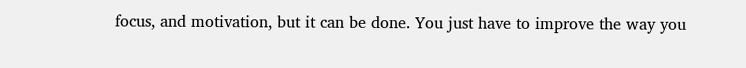focus, and motivation, but it can be done. You just have to improve the way you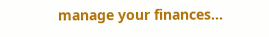manage your finances...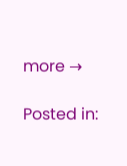more →

Posted in: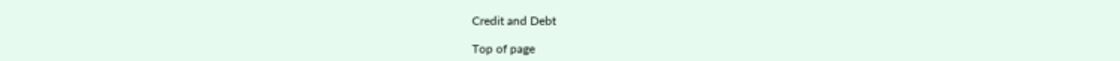Credit and Debt

Top of page